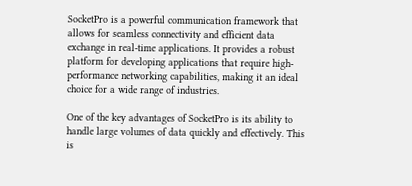SocketPro is a powerful communication framework that allows for seamless connectivity and efficient data exchange in real-time applications. It provides a robust platform for developing applications that require high-performance networking capabilities, making it an ideal choice for a wide range of industries.

One of the key advantages of SocketPro is its ability to handle large volumes of data quickly and effectively. This is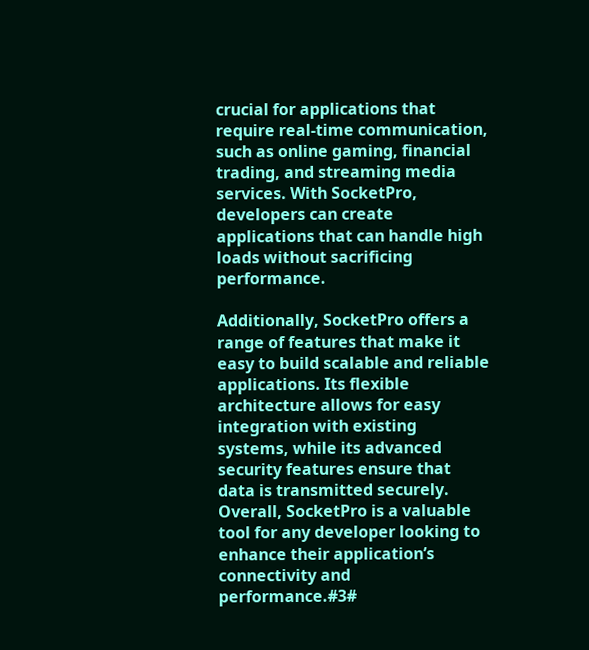crucial for applications that require real-time communication, such as online gaming, financial trading, and streaming media services. With SocketPro, developers can create applications that can handle high loads without sacrificing performance.

Additionally, SocketPro offers a range of features that make it easy to build scalable and reliable applications. Its flexible architecture allows for easy integration with existing systems, while its advanced security features ensure that data is transmitted securely. Overall, SocketPro is a valuable tool for any developer looking to enhance their application’s connectivity and performance.#3#